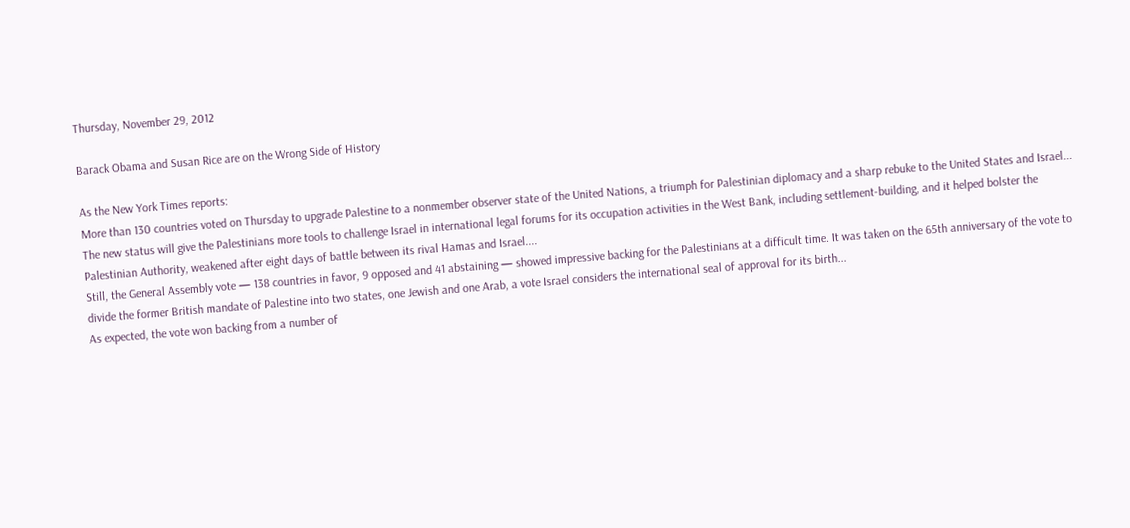Thursday, November 29, 2012

Barack Obama and Susan Rice are on the Wrong Side of History

As the New York Times reports:
More than 130 countries voted on Thursday to upgrade Palestine to a nonmember observer state of the United Nations, a triumph for Palestinian diplomacy and a sharp rebuke to the United States and Israel...
The new status will give the Palestinians more tools to challenge Israel in international legal forums for its occupation activities in the West Bank, including settlement-building, and it helped bolster the Palestinian Authority, weakened after eight days of battle between its rival Hamas and Israel....
Still, the General Assembly vote — 138 countries in favor, 9 opposed and 41 abstaining — showed impressive backing for the Palestinians at a difficult time. It was taken on the 65th anniversary of the vote to divide the former British mandate of Palestine into two states, one Jewish and one Arab, a vote Israel considers the international seal of approval for its birth...
As expected, the vote won backing from a number of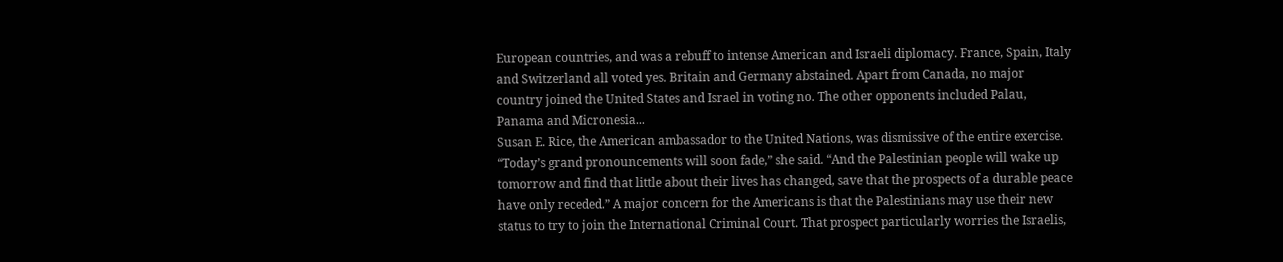European countries, and was a rebuff to intense American and Israeli diplomacy. France, Spain, Italy and Switzerland all voted yes. Britain and Germany abstained. Apart from Canada, no major country joined the United States and Israel in voting no. The other opponents included Palau, Panama and Micronesia...
Susan E. Rice, the American ambassador to the United Nations, was dismissive of the entire exercise. “Today’s grand pronouncements will soon fade,” she said. “And the Palestinian people will wake up tomorrow and find that little about their lives has changed, save that the prospects of a durable peace have only receded.” A major concern for the Americans is that the Palestinians may use their new status to try to join the International Criminal Court. That prospect particularly worries the Israelis,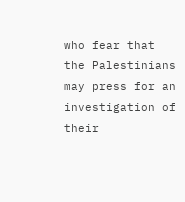who fear that the Palestinians may press for an investigation of their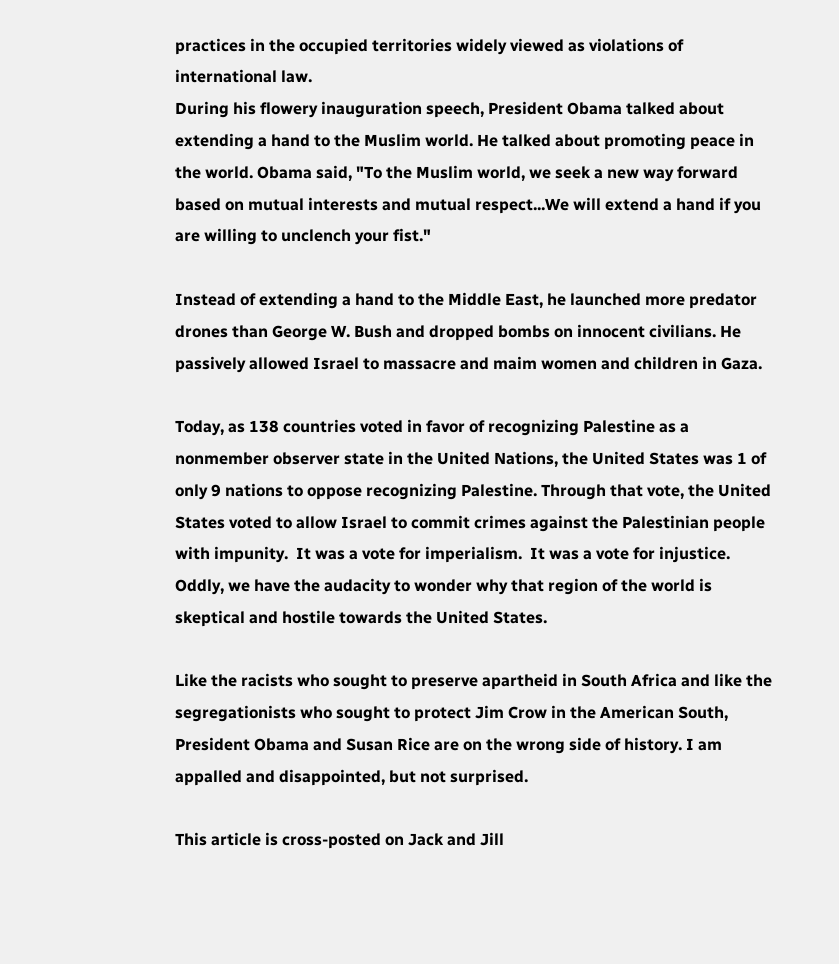practices in the occupied territories widely viewed as violations of international law.
During his flowery inauguration speech, President Obama talked about extending a hand to the Muslim world. He talked about promoting peace in the world. Obama said, "To the Muslim world, we seek a new way forward based on mutual interests and mutual respect...We will extend a hand if you are willing to unclench your fist."

Instead of extending a hand to the Middle East, he launched more predator drones than George W. Bush and dropped bombs on innocent civilians. He passively allowed Israel to massacre and maim women and children in Gaza.

Today, as 138 countries voted in favor of recognizing Palestine as a nonmember observer state in the United Nations, the United States was 1 of only 9 nations to oppose recognizing Palestine. Through that vote, the United States voted to allow Israel to commit crimes against the Palestinian people with impunity.  It was a vote for imperialism.  It was a vote for injustice.  Oddly, we have the audacity to wonder why that region of the world is skeptical and hostile towards the United States.

Like the racists who sought to preserve apartheid in South Africa and like the segregationists who sought to protect Jim Crow in the American South, President Obama and Susan Rice are on the wrong side of history. I am appalled and disappointed, but not surprised.

This article is cross-posted on Jack and Jill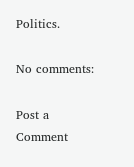Politics.

No comments:

Post a Comment